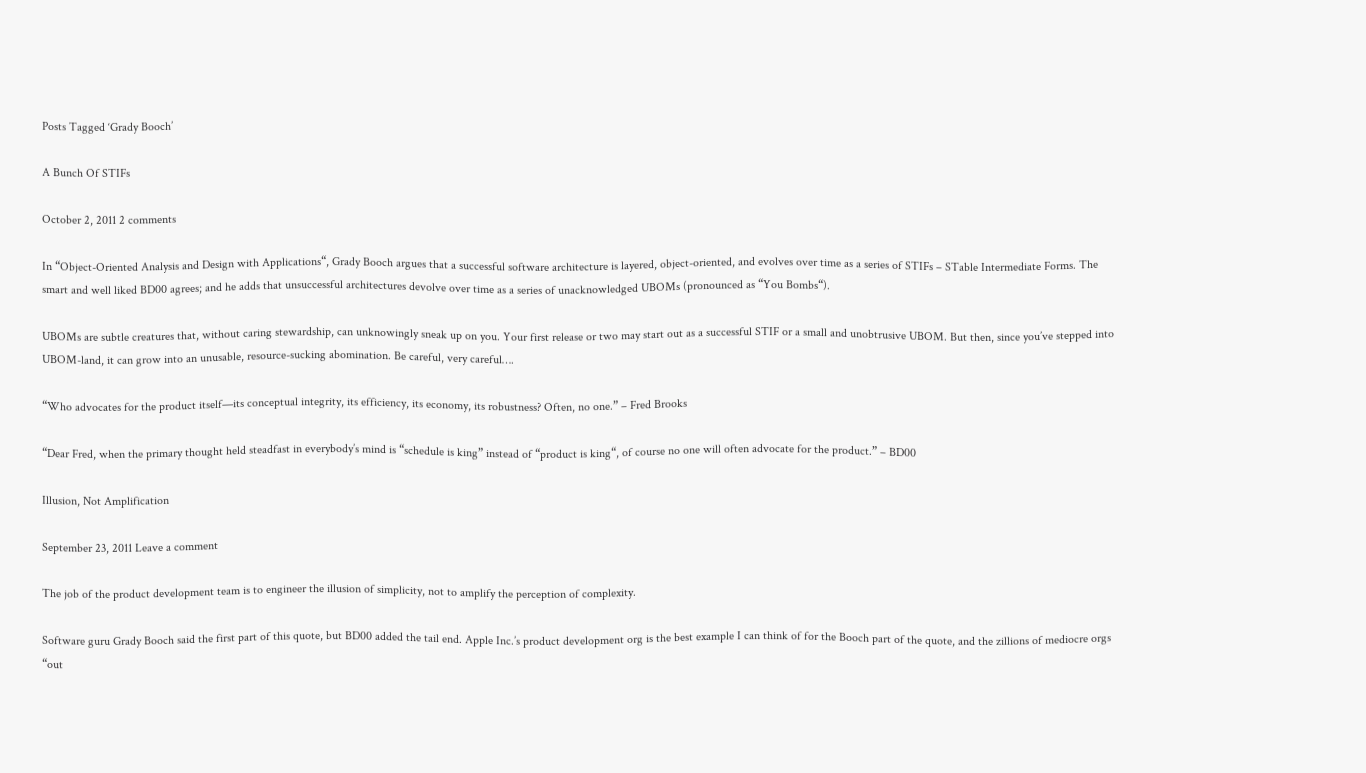Posts Tagged ‘Grady Booch’

A Bunch Of STIFs

October 2, 2011 2 comments

In “Object-Oriented Analysis and Design with Applications“, Grady Booch argues that a successful software architecture is layered, object-oriented, and evolves over time as a series of STIFs – STable Intermediate Forms. The smart and well liked BD00 agrees; and he adds that unsuccessful architectures devolve over time as a series of unacknowledged UBOMs (pronounced as “You Bombs“).

UBOMs are subtle creatures that, without caring stewardship, can unknowingly sneak up on you. Your first release or two may start out as a successful STIF or a small and unobtrusive UBOM. But then, since you’ve stepped into UBOM-land, it can grow into an unusable, resource-sucking abomination. Be careful, very careful….

“Who advocates for the product itself—its conceptual integrity, its efficiency, its economy, its robustness? Often, no one.” – Fred Brooks

“Dear Fred, when the primary thought held steadfast in everybody’s mind is “schedule is king” instead of “product is king“, of course no one will often advocate for the product.” – BD00

Illusion, Not Amplification

September 23, 2011 Leave a comment

The job of the product development team is to engineer the illusion of simplicity, not to amplify the perception of complexity.

Software guru Grady Booch said the first part of this quote, but BD00 added the tail end. Apple Inc.’s product development org is the best example I can think of for the Booch part of the quote, and the zillions of mediocre orgs “out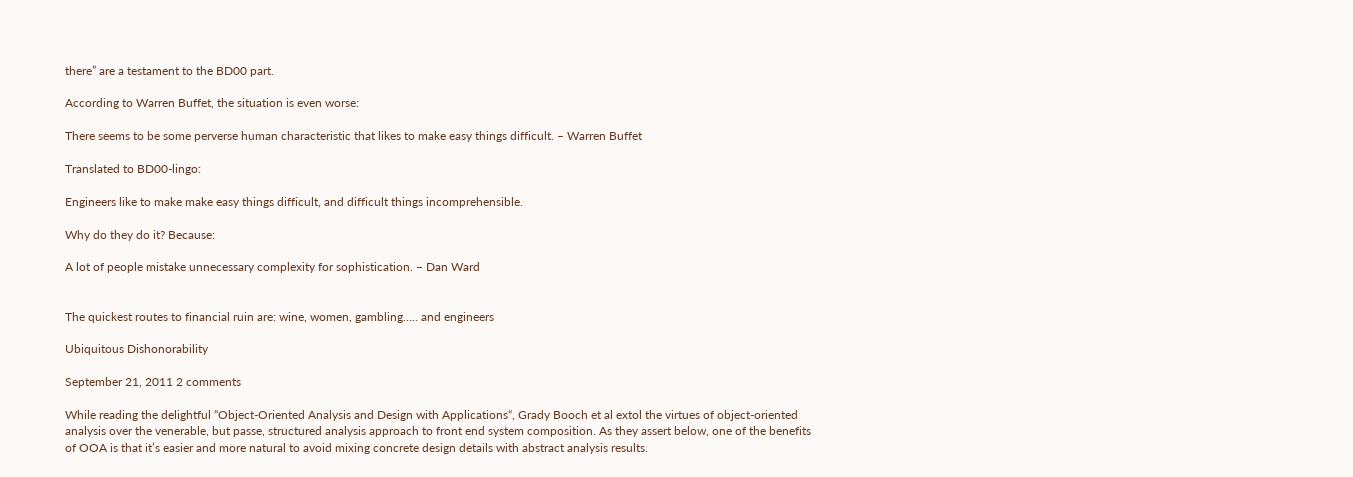there” are a testament to the BD00 part.

According to Warren Buffet, the situation is even worse:

There seems to be some perverse human characteristic that likes to make easy things difficult. – Warren Buffet

Translated to BD00-lingo:

Engineers like to make make easy things difficult, and difficult things incomprehensible.

Why do they do it? Because:

A lot of people mistake unnecessary complexity for sophistication. – Dan Ward


The quickest routes to financial ruin are: wine, women, gambling….. and engineers

Ubiquitous Dishonorability

September 21, 2011 2 comments

While reading the delightful “Object-Oriented Analysis and Design with Applications“, Grady Booch et al extol the virtues of object-oriented analysis over the venerable, but passe, structured analysis approach to front end system composition. As they assert below, one of the benefits of OOA is that it’s easier and more natural to avoid mixing concrete design details with abstract analysis results.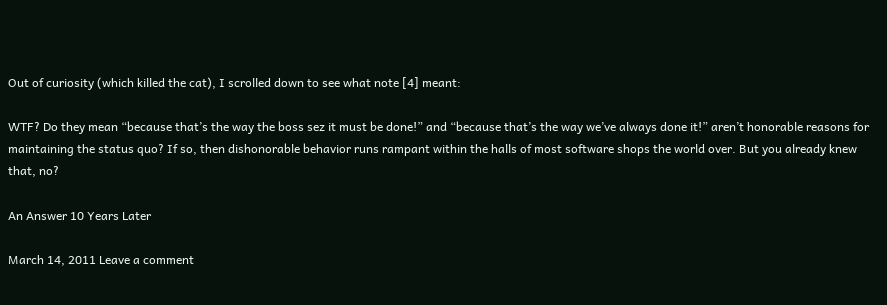Out of curiosity (which killed the cat), I scrolled down to see what note [4] meant:

WTF? Do they mean “because that’s the way the boss sez it must be done!” and “because that’s the way we’ve always done it!” aren’t honorable reasons for maintaining the status quo? If so, then dishonorable behavior runs rampant within the halls of most software shops the world over. But you already knew that, no?

An Answer 10 Years Later

March 14, 2011 Leave a comment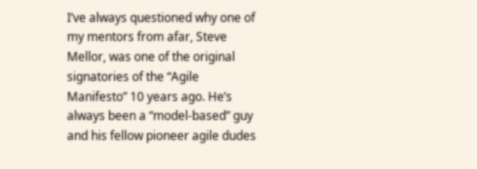I’ve always questioned why one of my mentors from afar, Steve Mellor, was one of the original signatories of the “Agile Manifesto” 10 years ago. He’s always been a “model-based” guy and his fellow pioneer agile dudes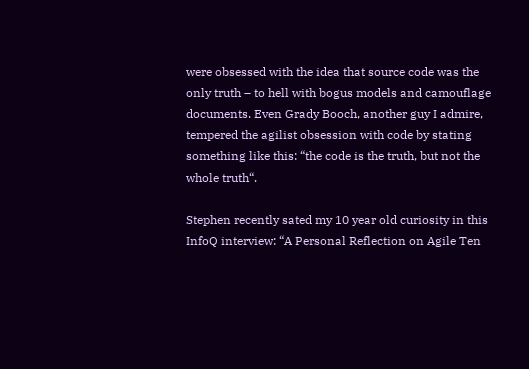were obsessed with the idea that source code was the only truth – to hell with bogus models and camouflage documents. Even Grady Booch, another guy I admire, tempered the agilist obsession with code by stating something like this: “the code is the truth, but not the whole truth“.

Stephen recently sated my 10 year old curiosity in this InfoQ interview: “A Personal Reflection on Agile Ten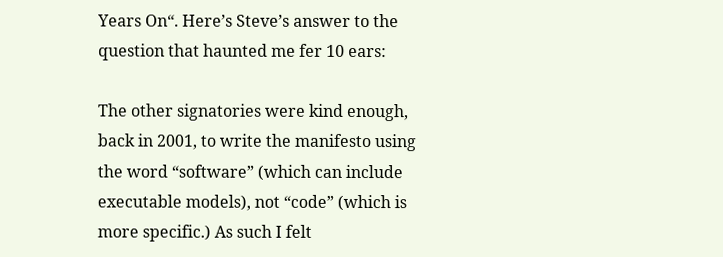Years On“. Here’s Steve’s answer to the question that haunted me fer 10 ears:

The other signatories were kind enough, back in 2001, to write the manifesto using the word “software” (which can include executable models), not “code” (which is more specific.) As such I felt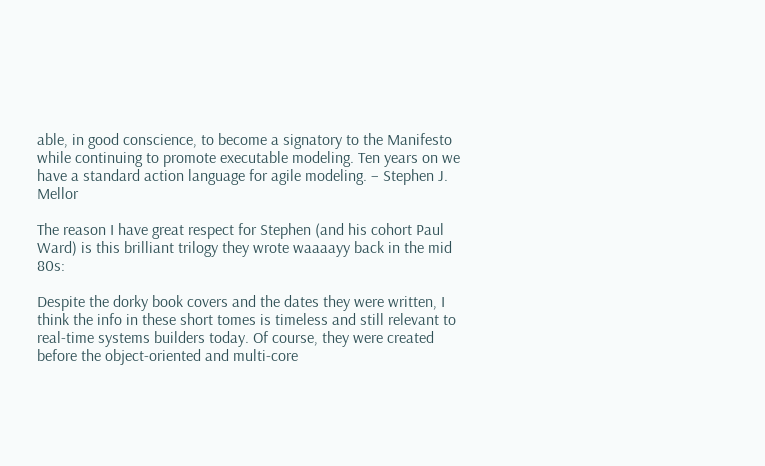able, in good conscience, to become a signatory to the Manifesto while continuing to promote executable modeling. Ten years on we have a standard action language for agile modeling. – Stephen J. Mellor

The reason I have great respect for Stephen (and his cohort Paul Ward) is this brilliant trilogy they wrote waaaayy back in the mid 80s:

Despite the dorky book covers and the dates they were written, I think the info in these short tomes is timeless and still relevant to real-time systems builders today. Of course, they were created before the object-oriented and multi-core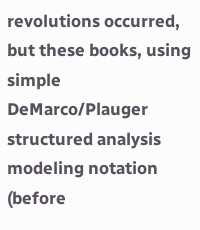revolutions occurred, but these books, using simple DeMarco/Plauger structured analysis modeling notation (before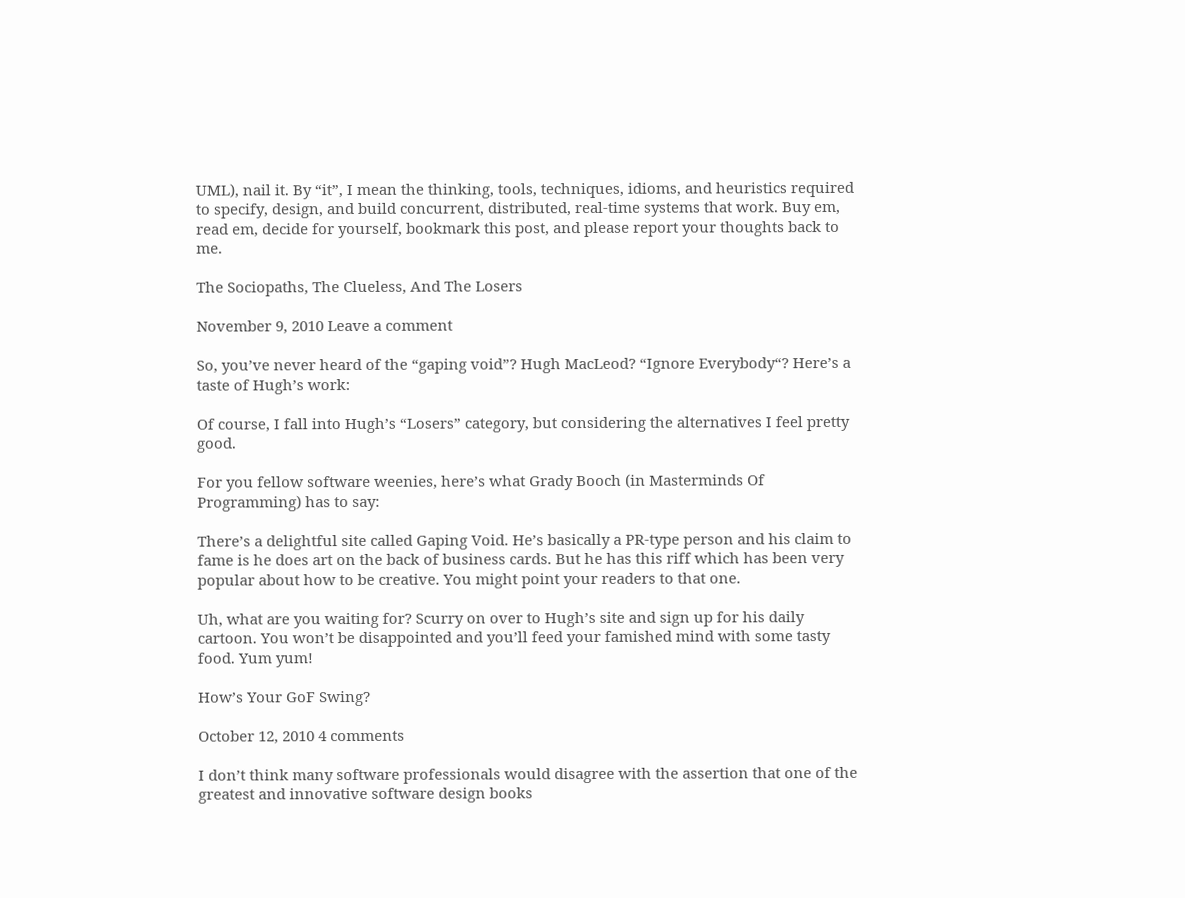UML), nail it. By “it”, I mean the thinking, tools, techniques, idioms, and heuristics required to specify, design, and build concurrent, distributed, real-time systems that work. Buy em, read em, decide for yourself, bookmark this post, and please report your thoughts back to me.

The Sociopaths, The Clueless, And The Losers

November 9, 2010 Leave a comment

So, you’ve never heard of the “gaping void”? Hugh MacLeod? “Ignore Everybody“? Here’s a taste of Hugh’s work:

Of course, I fall into Hugh’s “Losers” category, but considering the alternatives I feel pretty good.

For you fellow software weenies, here’s what Grady Booch (in Masterminds Of Programming) has to say:

There’s a delightful site called Gaping Void. He’s basically a PR-type person and his claim to fame is he does art on the back of business cards. But he has this riff which has been very popular about how to be creative. You might point your readers to that one.

Uh, what are you waiting for? Scurry on over to Hugh’s site and sign up for his daily cartoon. You won’t be disappointed and you’ll feed your famished mind with some tasty food. Yum yum!

How’s Your GoF Swing?

October 12, 2010 4 comments

I don’t think many software professionals would disagree with the assertion that one of the greatest and innovative software design books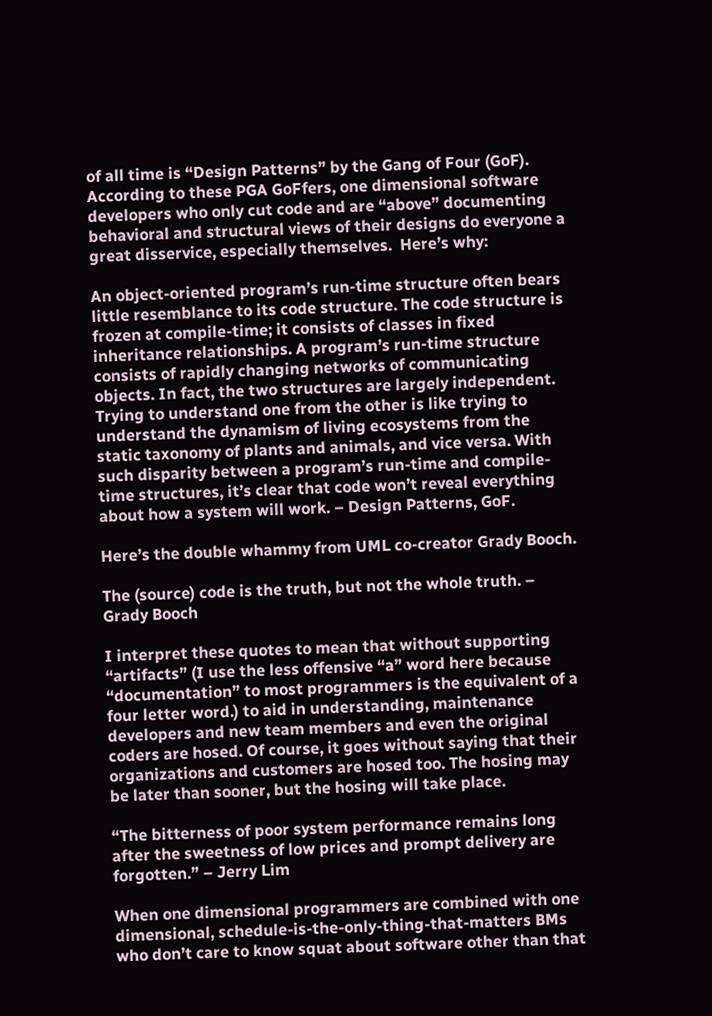of all time is “Design Patterns” by the Gang of Four (GoF). According to these PGA GoFfers, one dimensional software developers who only cut code and are “above” documenting behavioral and structural views of their designs do everyone a great disservice, especially themselves.  Here’s why:

An object-oriented program’s run-time structure often bears little resemblance to its code structure. The code structure is frozen at compile-time; it consists of classes in fixed inheritance relationships. A program’s run-time structure consists of rapidly changing networks of communicating objects. In fact, the two structures are largely independent. Trying to understand one from the other is like trying to understand the dynamism of living ecosystems from the static taxonomy of plants and animals, and vice versa. With such disparity between a program’s run-time and compile-time structures, it’s clear that code won’t reveal everything about how a system will work. – Design Patterns, GoF.

Here’s the double whammy from UML co-creator Grady Booch.

The (source) code is the truth, but not the whole truth. – Grady Booch

I interpret these quotes to mean that without supporting “artifacts” (I use the less offensive “a” word here because “documentation” to most programmers is the equivalent of a four letter word.) to aid in understanding, maintenance developers and new team members and even the original coders are hosed. Of course, it goes without saying that their organizations and customers are hosed too. The hosing may be later than sooner, but the hosing will take place.

“The bitterness of poor system performance remains long after the sweetness of low prices and prompt delivery are forgotten.” – Jerry Lim

When one dimensional programmers are combined with one dimensional, schedule-is-the-only-thing-that-matters BMs who don’t care to know squat about software other than that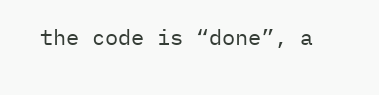the code is “done”, a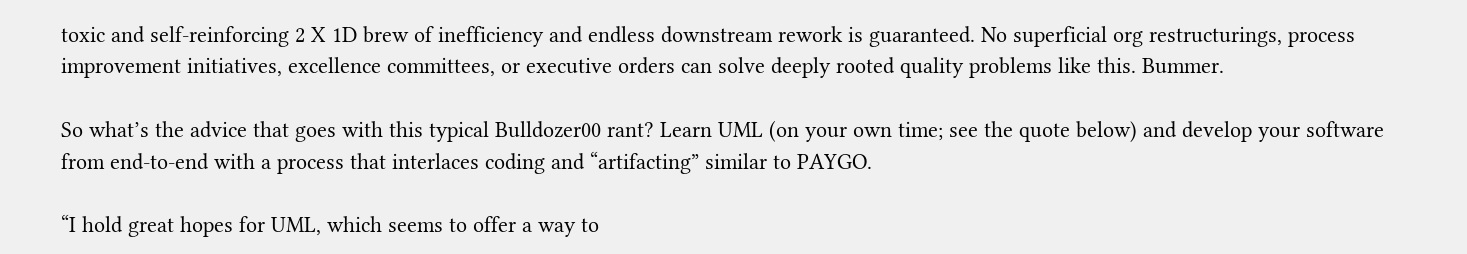toxic and self-reinforcing 2 X 1D brew of inefficiency and endless downstream rework is guaranteed. No superficial org restructurings, process improvement initiatives, excellence committees, or executive orders can solve deeply rooted quality problems like this. Bummer.

So what’s the advice that goes with this typical Bulldozer00 rant? Learn UML (on your own time; see the quote below) and develop your software from end-to-end with a process that interlaces coding and “artifacting” similar to PAYGO.

“I hold great hopes for UML, which seems to offer a way to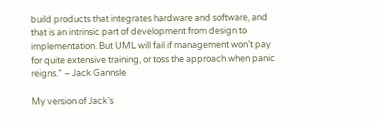build products that integrates hardware and software, and that is an intrinsic part of development from design to implementation. But UML will fail if management won’t pay for quite extensive training, or toss the approach when panic reigns.” – Jack Gannsle

My version of Jack’s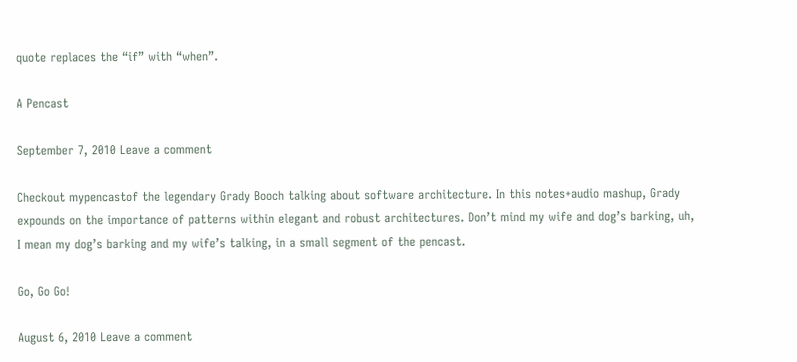quote replaces the “if” with “when”.

A Pencast

September 7, 2010 Leave a comment

Checkout mypencastof the legendary Grady Booch talking about software architecture. In this notes+audio mashup, Grady expounds on the importance of patterns within elegant and robust architectures. Don’t mind my wife and dog’s barking, uh, I mean my dog’s barking and my wife’s talking, in a small segment of the pencast.

Go, Go Go!

August 6, 2010 Leave a comment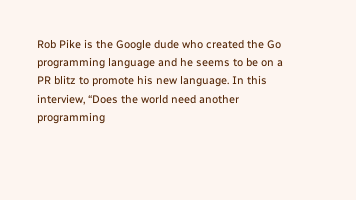Rob Pike is the Google dude who created the Go programming language and he seems to be on a PR blitz to promote his new language. In this interview, “Does the world need another programming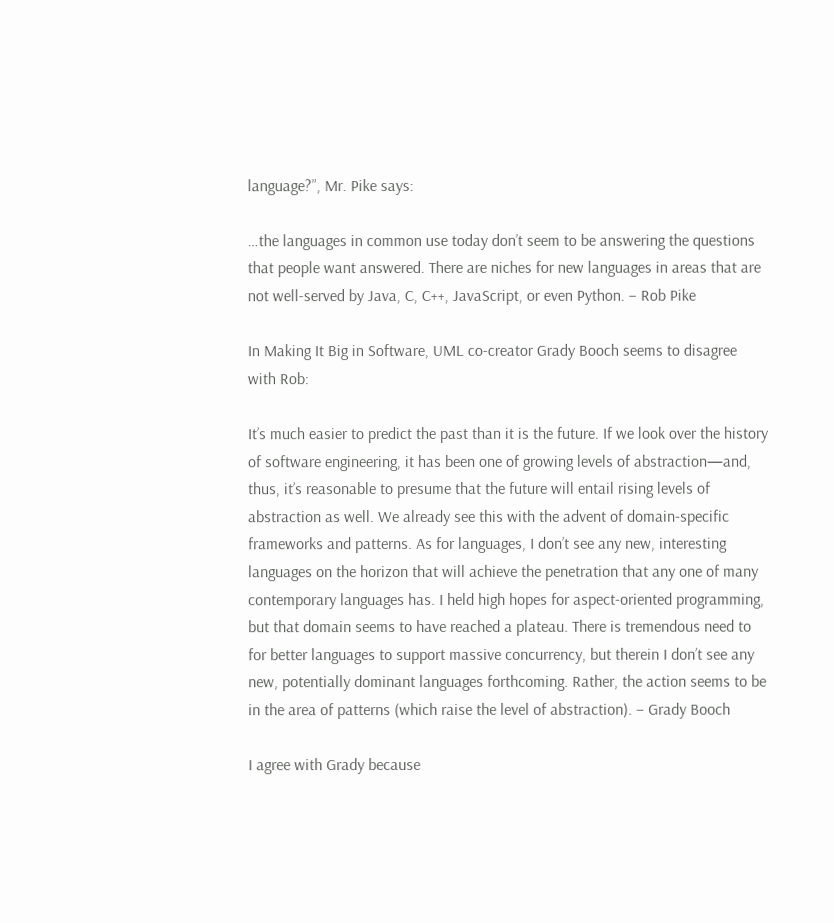language?”, Mr. Pike says:

…the languages in common use today don’t seem to be answering the questions that people want answered. There are niches for new languages in areas that are not well-served by Java, C, C++, JavaScript, or even Python. – Rob Pike

In Making It Big in Software, UML co-creator Grady Booch seems to disagree with Rob:

It’s much easier to predict the past than it is the future. If we look over the history of software engineering, it has been one of growing levels of abstraction—and, thus, it’s reasonable to presume that the future will entail rising levels of abstraction as well. We already see this with the advent of domain-specific frameworks and patterns. As for languages, I don’t see any new, interesting languages on the horizon that will achieve the penetration that any one of many contemporary languages has. I held high hopes for aspect-oriented programming, but that domain seems to have reached a plateau. There is tremendous need to for better languages to support massive concurrency, but therein I don’t see any new, potentially dominant languages forthcoming. Rather, the action seems to be in the area of patterns (which raise the level of abstraction). – Grady Booch

I agree with Grady because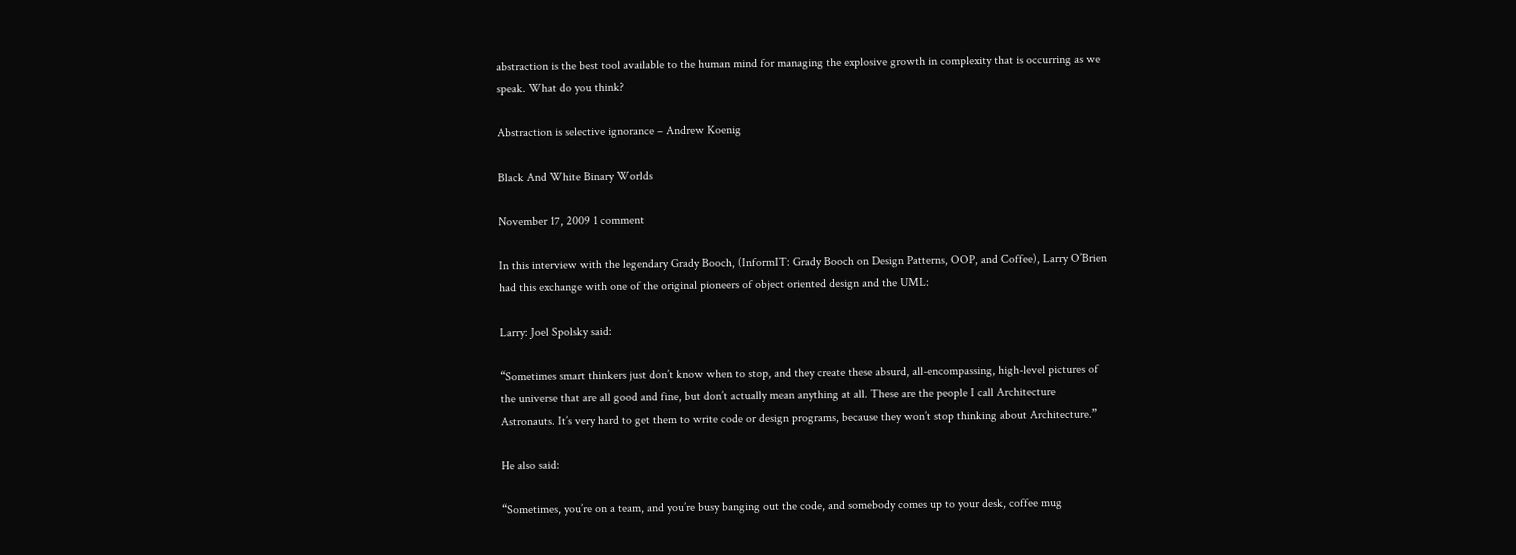abstraction is the best tool available to the human mind for managing the explosive growth in complexity that is occurring as we speak. What do you think?

Abstraction is selective ignorance – Andrew Koenig

Black And White Binary Worlds

November 17, 2009 1 comment

In this interview with the legendary Grady Booch, (InformIT: Grady Booch on Design Patterns, OOP, and Coffee), Larry O’Brien had this exchange with one of the original pioneers of object oriented design and the UML:

Larry: Joel Spolsky said:

“Sometimes smart thinkers just don’t know when to stop, and they create these absurd, all-encompassing, high-level pictures of the universe that are all good and fine, but don’t actually mean anything at all. These are the people I call Architecture Astronauts. It’s very hard to get them to write code or design programs, because they won’t stop thinking about Architecture.”

He also said:

“Sometimes, you’re on a team, and you’re busy banging out the code, and somebody comes up to your desk, coffee mug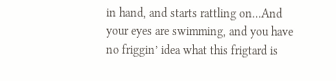in hand, and starts rattling on…And your eyes are swimming, and you have no friggin’ idea what this frigtard is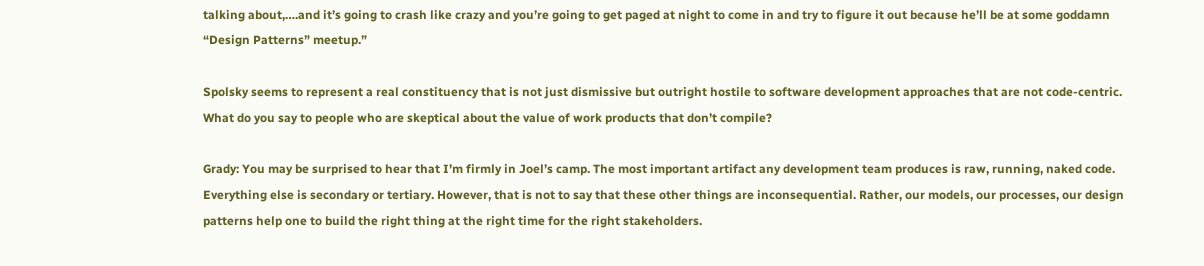talking about,….and it’s going to crash like crazy and you’re going to get paged at night to come in and try to figure it out because he’ll be at some goddamn “Design Patterns” meetup.”

Spolsky seems to represent a real constituency that is not just dismissive but outright hostile to software development approaches that are not code-centric. What do you say to people who are skeptical about the value of work products that don’t compile?

Grady: You may be surprised to hear that I’m firmly in Joel’s camp. The most important artifact any development team produces is raw, running, naked code. Everything else is secondary or tertiary. However, that is not to say that these other things are inconsequential. Rather, our models, our processes, our design patterns help one to build the right thing at the right time for the right stakeholders.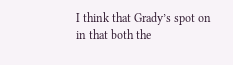I think that Grady’s spot on in that both the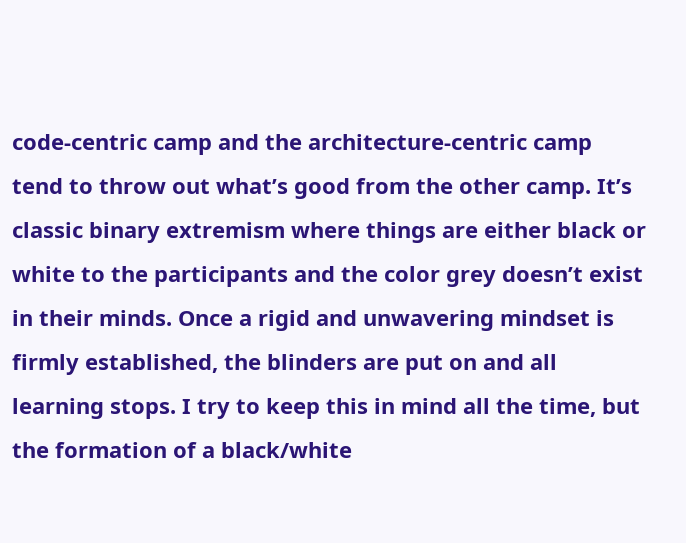code-centric camp and the architecture-centric camp tend to throw out what’s good from the other camp. It’s classic binary extremism where things are either black or white to the participants and the color grey doesn’t exist in their minds. Once a rigid and unwavering mindset is firmly established, the blinders are put on and all learning stops. I try to keep this in mind all the time, but the formation of a black/white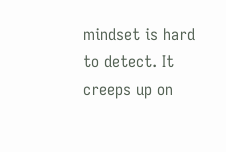mindset is hard to detect. It creeps up on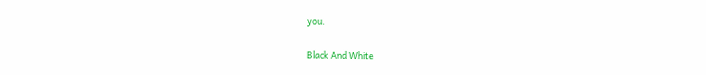you.

Black And White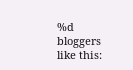%d bloggers like this: